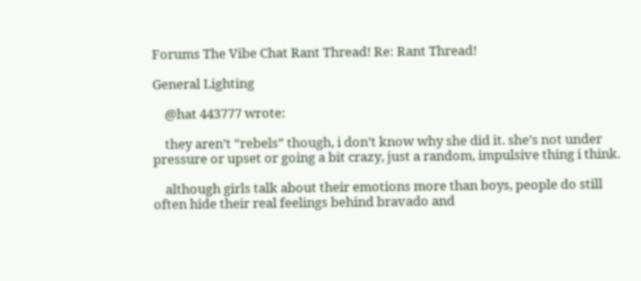Forums The Vibe Chat Rant Thread! Re: Rant Thread!

General Lighting

    @hat 443777 wrote:

    they aren’t “rebels” though, i don’t know why she did it. she’s not under pressure or upset or going a bit crazy, just a random, impulsive thing i think.

    although girls talk about their emotions more than boys, people do still often hide their real feelings behind bravado and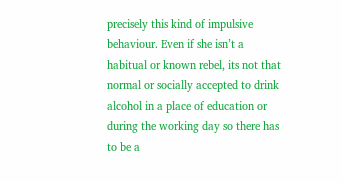precisely this kind of impulsive behaviour. Even if she isn’t a habitual or known rebel, its not that normal or socially accepted to drink alcohol in a place of education or during the working day so there has to be a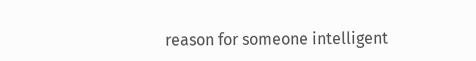reason for someone intelligent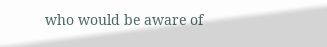who would be aware of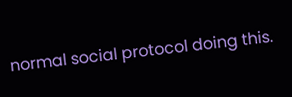normal social protocol doing this.